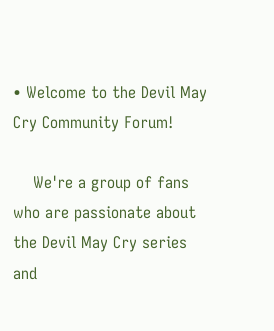• Welcome to the Devil May Cry Community Forum!

    We're a group of fans who are passionate about the Devil May Cry series and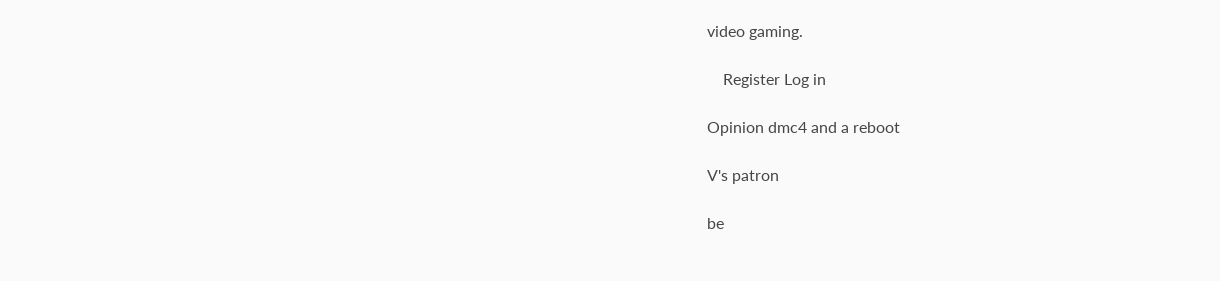video gaming.

    Register Log in

Opinion dmc4 and a reboot

V's patron

be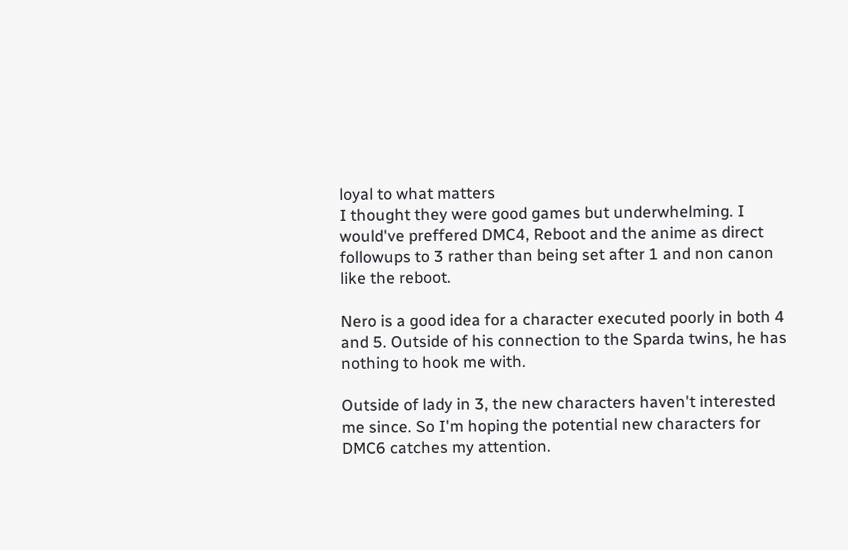loyal to what matters
I thought they were good games but underwhelming. I would've preffered DMC4, Reboot and the anime as direct followups to 3 rather than being set after 1 and non canon like the reboot.

Nero is a good idea for a character executed poorly in both 4 and 5. Outside of his connection to the Sparda twins, he has nothing to hook me with.

Outside of lady in 3, the new characters haven't interested me since. So I'm hoping the potential new characters for DMC6 catches my attention.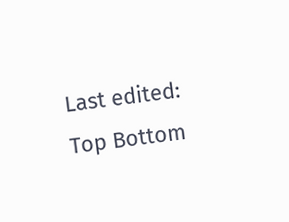Last edited:
Top Bottom